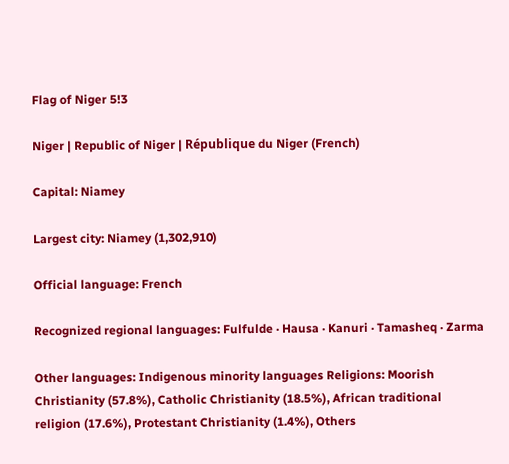Flag of Niger 5!3

Niger | Republic of Niger | République du Niger (French)

Capital: Niamey

Largest city: Niamey (1,302,910)

Official language: French

Recognized regional languages: Fulfulde · Hausa · Kanuri · Tamasheq · Zarma

Other languages: Indigenous minority languages Religions: Moorish Christianity (57.8%), Catholic Christianity (18.5%), African traditional religion (17.6%), Protestant Christianity (1.4%), Others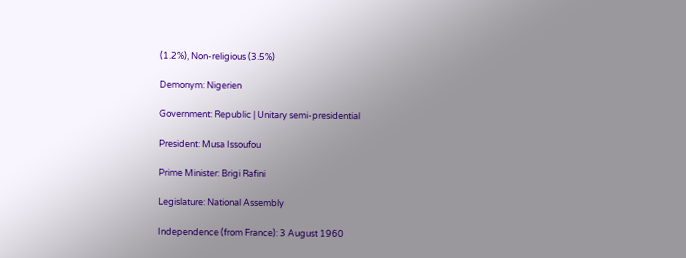(1.2%), Non-religious (3.5%)

Demonym: Nigerien

Government: Republic | Unitary semi-presidential

President: Musa Issoufou

Prime Minister: Brigi Rafini

Legislature: National Assembly

Independence (from France): 3 August 1960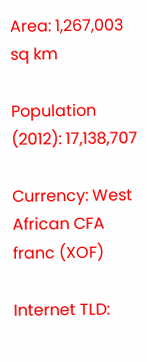Area: 1,267,003 sq km

Population (2012): 17,138,707

Currency: West African CFA franc (XOF)

Internet TLD: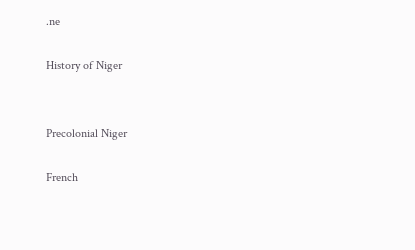.ne

History of Niger


Precolonial Niger

French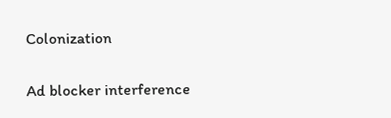Colonization


Ad blocker interference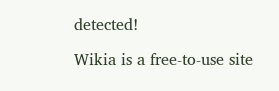detected!

Wikia is a free-to-use site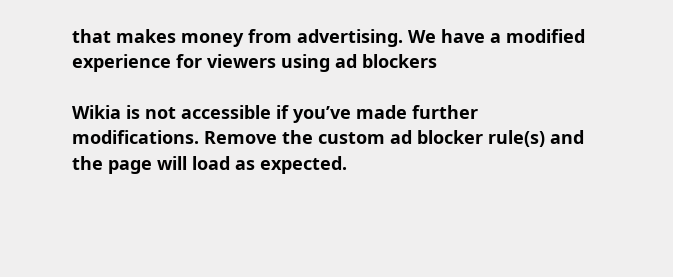that makes money from advertising. We have a modified experience for viewers using ad blockers

Wikia is not accessible if you’ve made further modifications. Remove the custom ad blocker rule(s) and the page will load as expected.